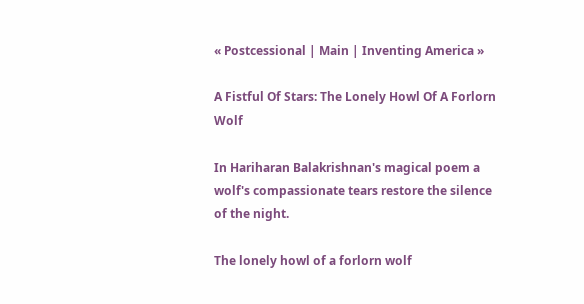« Postcessional | Main | Inventing America »

A Fistful Of Stars: The Lonely Howl Of A Forlorn Wolf

In Hariharan Balakrishnan's magical poem a wolf's compassionate tears restore the silence of the night.

The lonely howl of a forlorn wolf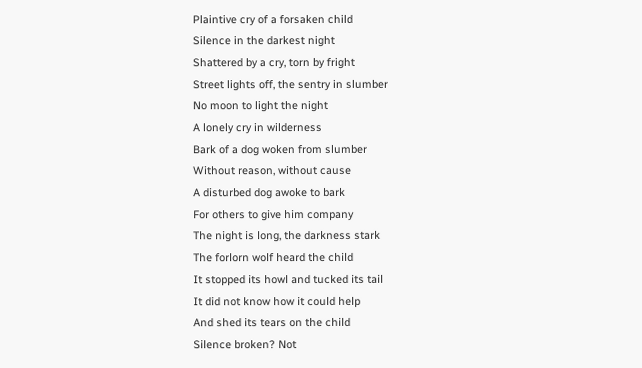Plaintive cry of a forsaken child
Silence in the darkest night
Shattered by a cry, torn by fright
Street lights off, the sentry in slumber
No moon to light the night
A lonely cry in wilderness
Bark of a dog woken from slumber
Without reason, without cause
A disturbed dog awoke to bark
For others to give him company
The night is long, the darkness stark
The forlorn wolf heard the child
It stopped its howl and tucked its tail
It did not know how it could help
And shed its tears on the child
Silence broken? Not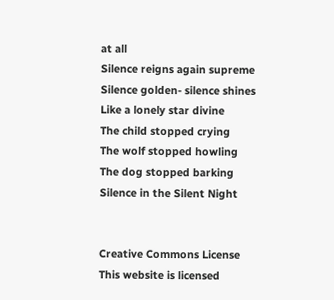at all
Silence reigns again supreme
Silence golden- silence shines
Like a lonely star divine
The child stopped crying
The wolf stopped howling
The dog stopped barking
Silence in the Silent Night


Creative Commons License
This website is licensed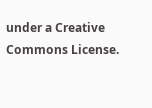under a Creative Commons License.